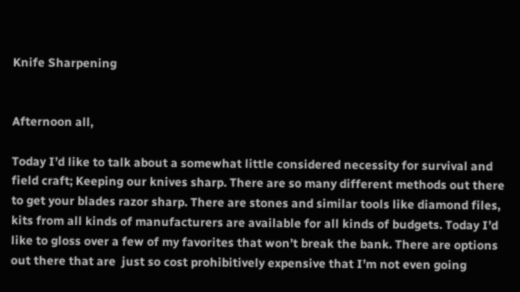Knife Sharpening


Afternoon all,

Today I’d like to talk about a somewhat little considered necessity for survival and field craft; Keeping our knives sharp. There are so many different methods out there to get your blades razor sharp. There are stones and similar tools like diamond files, kits from all kinds of manufacturers are available for all kinds of budgets. Today I’d like to gloss over a few of my favorites that won’t break the bank. There are options out there that are  just so cost prohibitively expensive that I’m not even going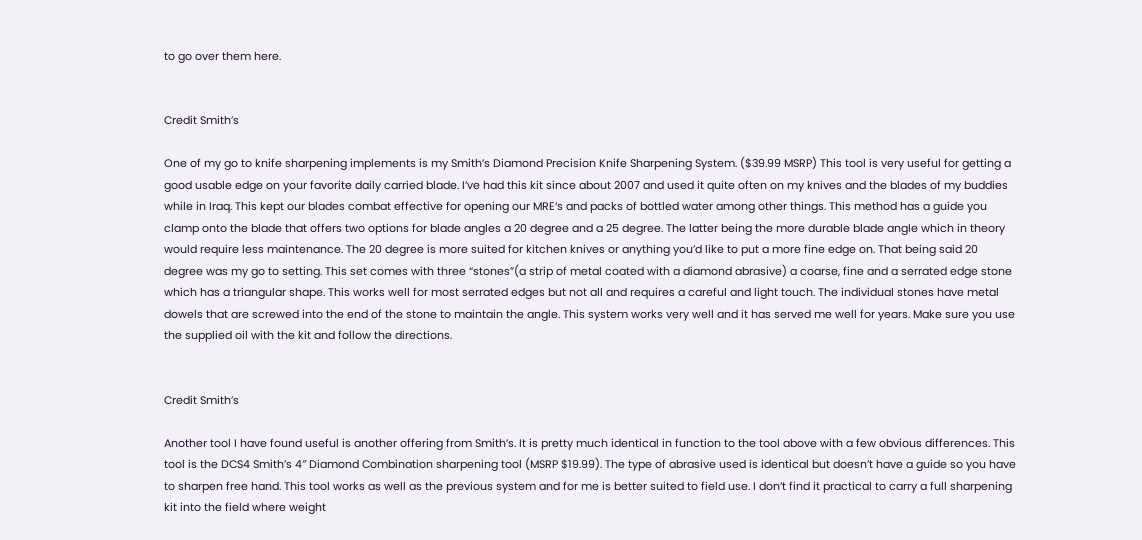to go over them here.


Credit Smith’s

One of my go to knife sharpening implements is my Smith’s Diamond Precision Knife Sharpening System. ($39.99 MSRP) This tool is very useful for getting a good usable edge on your favorite daily carried blade. I’ve had this kit since about 2007 and used it quite often on my knives and the blades of my buddies while in Iraq. This kept our blades combat effective for opening our MRE‘s and packs of bottled water among other things. This method has a guide you clamp onto the blade that offers two options for blade angles a 20 degree and a 25 degree. The latter being the more durable blade angle which in theory would require less maintenance. The 20 degree is more suited for kitchen knives or anything you’d like to put a more fine edge on. That being said 20 degree was my go to setting. This set comes with three “stones”(a strip of metal coated with a diamond abrasive) a coarse, fine and a serrated edge stone which has a triangular shape. This works well for most serrated edges but not all and requires a careful and light touch. The individual stones have metal dowels that are screwed into the end of the stone to maintain the angle. This system works very well and it has served me well for years. Make sure you use the supplied oil with the kit and follow the directions.


Credit Smith’s

Another tool I have found useful is another offering from Smith’s. It is pretty much identical in function to the tool above with a few obvious differences. This tool is the DCS4 Smith’s 4″ Diamond Combination sharpening tool (MSRP $19.99). The type of abrasive used is identical but doesn’t have a guide so you have to sharpen free hand. This tool works as well as the previous system and for me is better suited to field use. I don’t find it practical to carry a full sharpening kit into the field where weight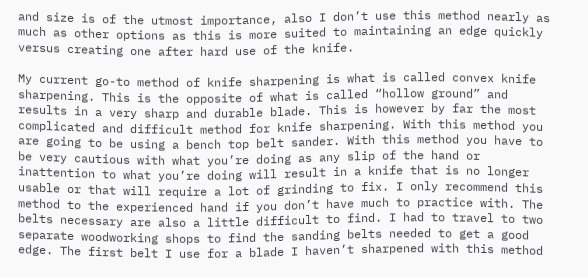and size is of the utmost importance, also I don’t use this method nearly as much as other options as this is more suited to maintaining an edge quickly versus creating one after hard use of the knife.

My current go-to method of knife sharpening is what is called convex knife sharpening. This is the opposite of what is called “hollow ground” and results in a very sharp and durable blade. This is however by far the most complicated and difficult method for knife sharpening. With this method you are going to be using a bench top belt sander. With this method you have to be very cautious with what you’re doing as any slip of the hand or inattention to what you’re doing will result in a knife that is no longer usable or that will require a lot of grinding to fix. I only recommend this method to the experienced hand if you don’t have much to practice with. The belts necessary are also a little difficult to find. I had to travel to two separate woodworking shops to find the sanding belts needed to get a good edge. The first belt I use for a blade I haven’t sharpened with this method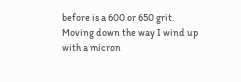before is a 600 or 650 grit. Moving down the way I wind up with a micron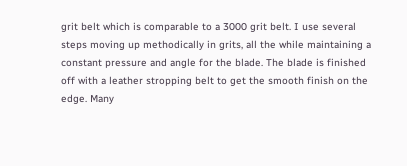grit belt which is comparable to a 3000 grit belt. I use several steps moving up methodically in grits, all the while maintaining a constant pressure and angle for the blade. The blade is finished off with a leather stropping belt to get the smooth finish on the edge. Many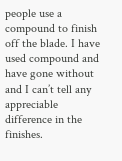people use a compound to finish off the blade. I have used compound and have gone without and I can’t tell any appreciable difference in the finishes.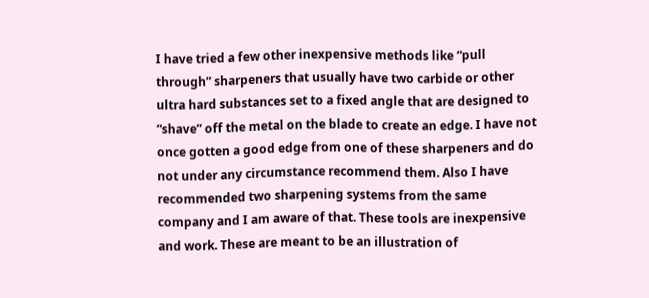I have tried a few other inexpensive methods like “pull through” sharpeners that usually have two carbide or other ultra hard substances set to a fixed angle that are designed to “shave” off the metal on the blade to create an edge. I have not once gotten a good edge from one of these sharpeners and do not under any circumstance recommend them. Also I have recommended two sharpening systems from the same company and I am aware of that. These tools are inexpensive and work. These are meant to be an illustration of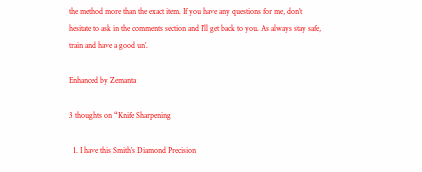the method more than the exact item. If you have any questions for me, don’t hesitate to ask in the comments section and I’ll get back to you. As always stay safe, train and have a good un’.

Enhanced by Zemanta

3 thoughts on “Knife Sharpening

  1. I have this Smith’s Diamond Precision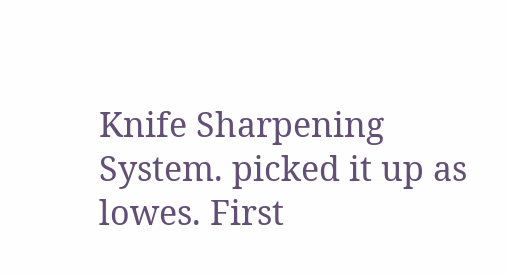Knife Sharpening System. picked it up as lowes. First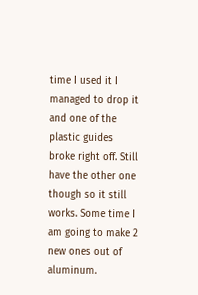time I used it I managed to drop it and one of the plastic guides broke right off. Still have the other one though so it still works. Some time I am going to make 2 new ones out of aluminum.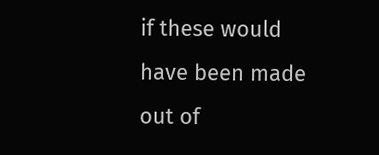if these would have been made out of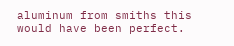aluminum from smiths this would have been perfect.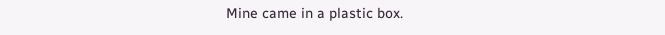Mine came in a plastic box.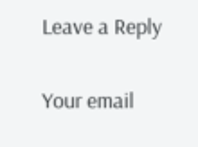Leave a Reply

Your email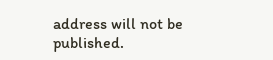address will not be published.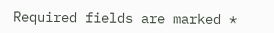Required fields are marked *